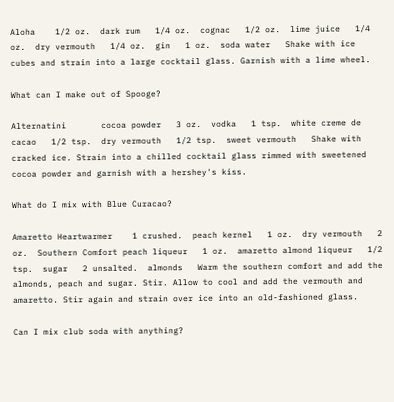Aloha    1/2 oz.  dark rum   1/4 oz.  cognac   1/2 oz.  lime juice   1/4 oz.  dry vermouth   1/4 oz.  gin   1 oz.  soda water   Shake with ice cubes and strain into a large cocktail glass. Garnish with a lime wheel.

What can I make out of Spooge?

Alternatini       cocoa powder   3 oz.  vodka   1 tsp.  white creme de cacao   1/2 tsp.  dry vermouth   1/2 tsp.  sweet vermouth   Shake with cracked ice. Strain into a chilled cocktail glass rimmed with sweetened cocoa powder and garnish with a hershey's kiss.

What do I mix with Blue Curacao?

Amaretto Heartwarmer    1 crushed.  peach kernel   1 oz.  dry vermouth   2 oz.  Southern Comfort peach liqueur   1 oz.  amaretto almond liqueur   1/2 tsp.  sugar   2 unsalted.  almonds   Warm the southern comfort and add the almonds, peach and sugar. Stir. Allow to cool and add the vermouth and amaretto. Stir again and strain over ice into an old-fashioned glass.

Can I mix club soda with anything?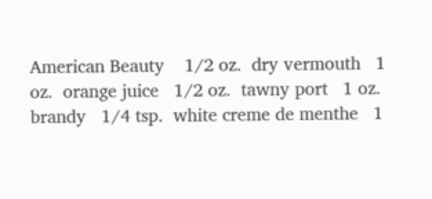American Beauty    1/2 oz.  dry vermouth   1 oz.  orange juice   1/2 oz.  tawny port   1 oz.  brandy   1/4 tsp.  white creme de menthe   1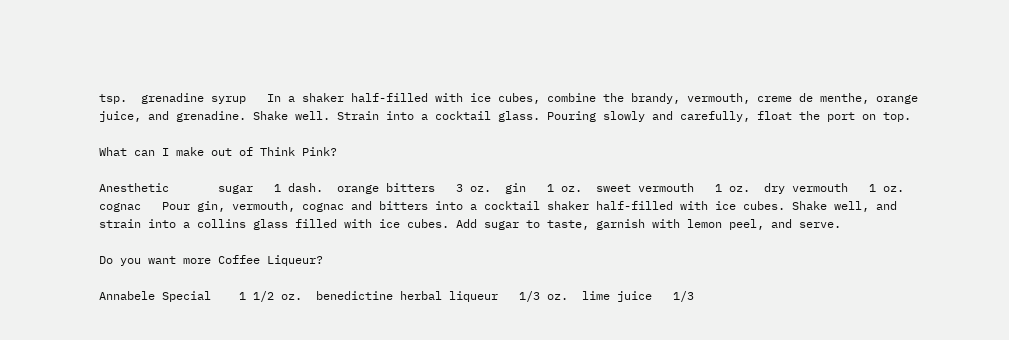tsp.  grenadine syrup   In a shaker half-filled with ice cubes, combine the brandy, vermouth, creme de menthe, orange juice, and grenadine. Shake well. Strain into a cocktail glass. Pouring slowly and carefully, float the port on top.

What can I make out of Think Pink?

Anesthetic       sugar   1 dash.  orange bitters   3 oz.  gin   1 oz.  sweet vermouth   1 oz.  dry vermouth   1 oz.  cognac   Pour gin, vermouth, cognac and bitters into a cocktail shaker half-filled with ice cubes. Shake well, and strain into a collins glass filled with ice cubes. Add sugar to taste, garnish with lemon peel, and serve.

Do you want more Coffee Liqueur?

Annabele Special    1 1/2 oz.  benedictine herbal liqueur   1/3 oz.  lime juice   1/3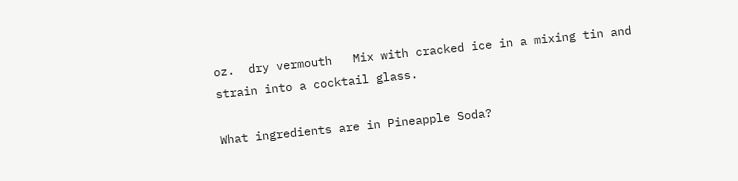oz.  dry vermouth   Mix with cracked ice in a mixing tin and strain into a cocktail glass.

What ingredients are in Pineapple Soda?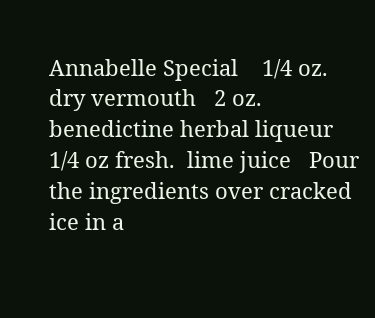Annabelle Special    1/4 oz.  dry vermouth   2 oz.  benedictine herbal liqueur   1/4 oz fresh.  lime juice   Pour the ingredients over cracked ice in a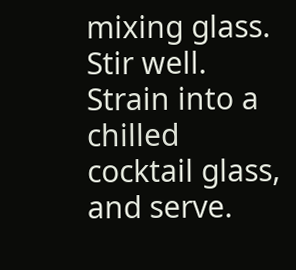mixing glass. Stir well. Strain into a chilled cocktail glass, and serve.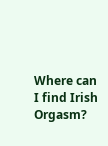Where can I find Irish Orgasm?